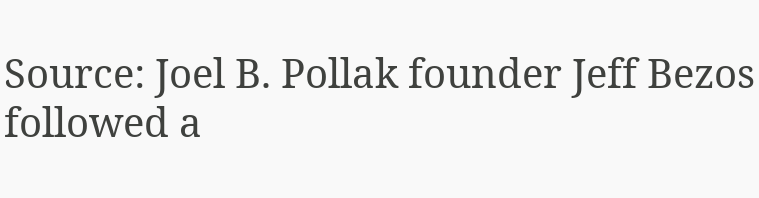Source: Joel B. Pollak founder Jeff Bezos followed a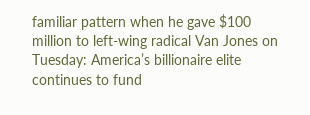familiar pattern when he gave $100 million to left-wing radical Van Jones on Tuesday: America’s billionaire elite continues to fund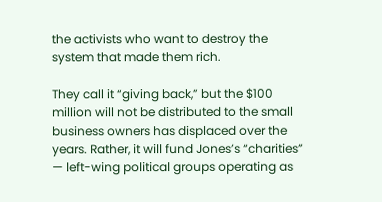the activists who want to destroy the system that made them rich.

They call it “giving back,” but the $100 million will not be distributed to the small business owners has displaced over the years. Rather, it will fund Jones’s “charities” — left-wing political groups operating as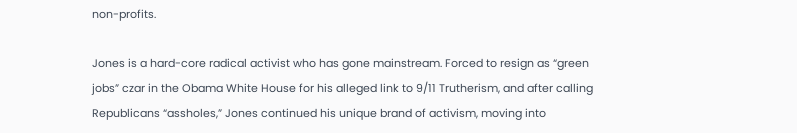non-profits.

Jones is a hard-core radical activist who has gone mainstream. Forced to resign as “green jobs” czar in the Obama White House for his alleged link to 9/11 Trutherism, and after calling Republicans “assholes,” Jones continued his unique brand of activism, moving into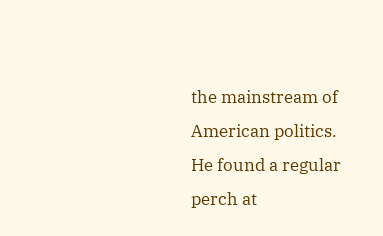the mainstream of American politics. He found a regular perch at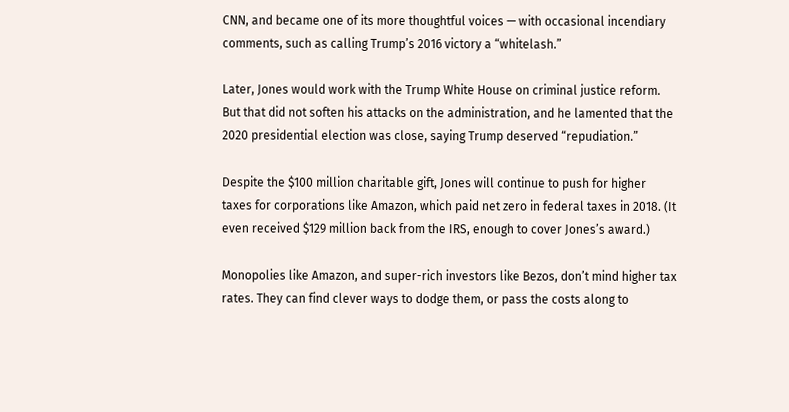CNN, and became one of its more thoughtful voices — with occasional incendiary comments, such as calling Trump’s 2016 victory a “whitelash.”

Later, Jones would work with the Trump White House on criminal justice reform. But that did not soften his attacks on the administration, and he lamented that the 2020 presidential election was close, saying Trump deserved “repudiation.”

Despite the $100 million charitable gift, Jones will continue to push for higher taxes for corporations like Amazon, which paid net zero in federal taxes in 2018. (It even received $129 million back from the IRS, enough to cover Jones’s award.)

Monopolies like Amazon, and super-rich investors like Bezos, don’t mind higher tax rates. They can find clever ways to dodge them, or pass the costs along to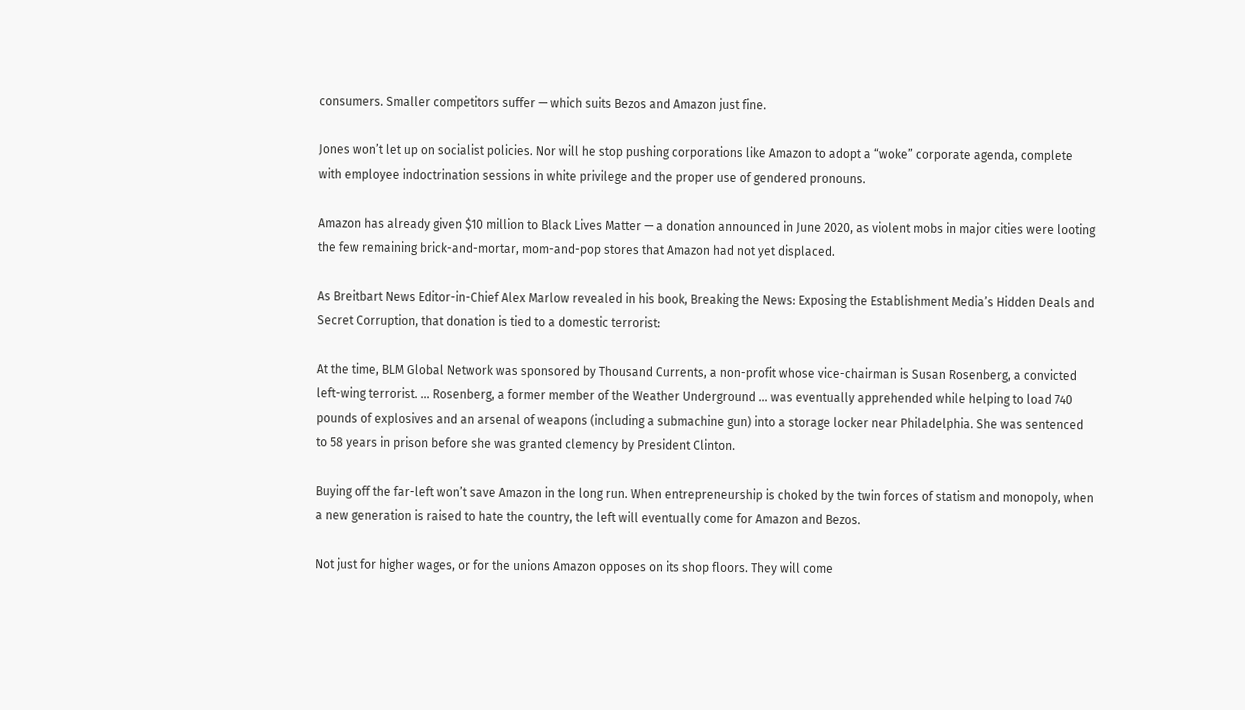consumers. Smaller competitors suffer — which suits Bezos and Amazon just fine.

Jones won’t let up on socialist policies. Nor will he stop pushing corporations like Amazon to adopt a “woke” corporate agenda, complete with employee indoctrination sessions in white privilege and the proper use of gendered pronouns.

Amazon has already given $10 million to Black Lives Matter — a donation announced in June 2020, as violent mobs in major cities were looting the few remaining brick-and-mortar, mom-and-pop stores that Amazon had not yet displaced.

As Breitbart News Editor-in-Chief Alex Marlow revealed in his book, Breaking the News: Exposing the Establishment Media’s Hidden Deals and Secret Corruption, that donation is tied to a domestic terrorist:

At the time, BLM Global Network was sponsored by Thousand Currents, a non-profit whose vice-chairman is Susan Rosenberg, a convicted left-wing terrorist. … Rosenberg, a former member of the Weather Underground … was eventually apprehended while helping to load 740 pounds of explosives and an arsenal of weapons (including a submachine gun) into a storage locker near Philadelphia. She was sentenced to 58 years in prison before she was granted clemency by President Clinton.

Buying off the far-left won’t save Amazon in the long run. When entrepreneurship is choked by the twin forces of statism and monopoly, when a new generation is raised to hate the country, the left will eventually come for Amazon and Bezos.

Not just for higher wages, or for the unions Amazon opposes on its shop floors. They will come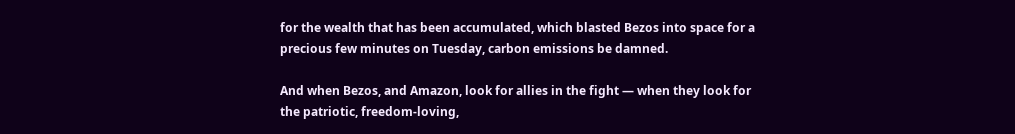for the wealth that has been accumulated, which blasted Bezos into space for a precious few minutes on Tuesday, carbon emissions be damned.

And when Bezos, and Amazon, look for allies in the fight — when they look for the patriotic, freedom-loving,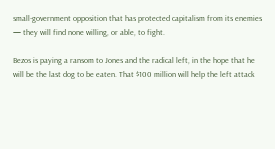small-government opposition that has protected capitalism from its enemies — they will find none willing, or able, to fight.

Bezos is paying a ransom to Jones and the radical left, in the hope that he will be the last dog to be eaten. That $100 million will help the left attack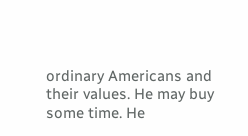ordinary Americans and their values. He may buy some time. He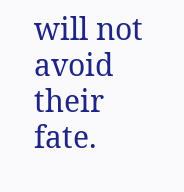will not avoid their fate.